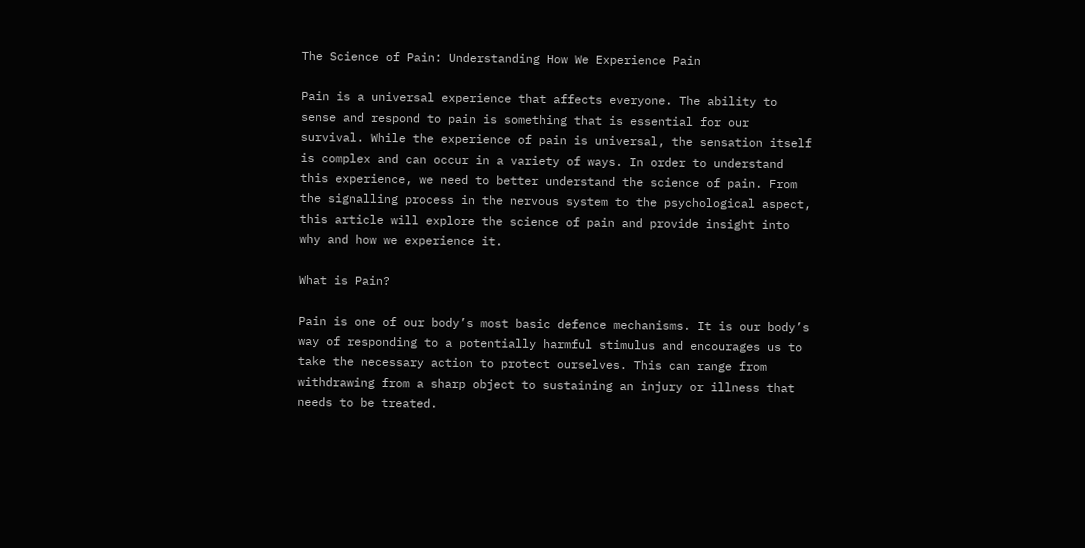The Science of Pain: Understanding How We Experience Pain

Pain is a universal experience that affects everyone. The ability to sense and respond to pain is something that is essential for our survival. While the experience of pain is universal, the sensation itself is complex and can occur in a variety of ways. In order to understand this experience, we need to better understand the science of pain. From the signalling process in the nervous system to the psychological aspect, this article will explore the science of pain and provide insight into why and how we experience it.

What is Pain?

Pain is one of our body’s most basic defence mechanisms. It is our body’s way of responding to a potentially harmful stimulus and encourages us to take the necessary action to protect ourselves. This can range from withdrawing from a sharp object to sustaining an injury or illness that needs to be treated.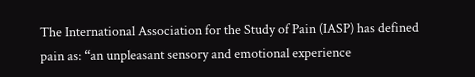The International Association for the Study of Pain (IASP) has defined pain as: “an unpleasant sensory and emotional experience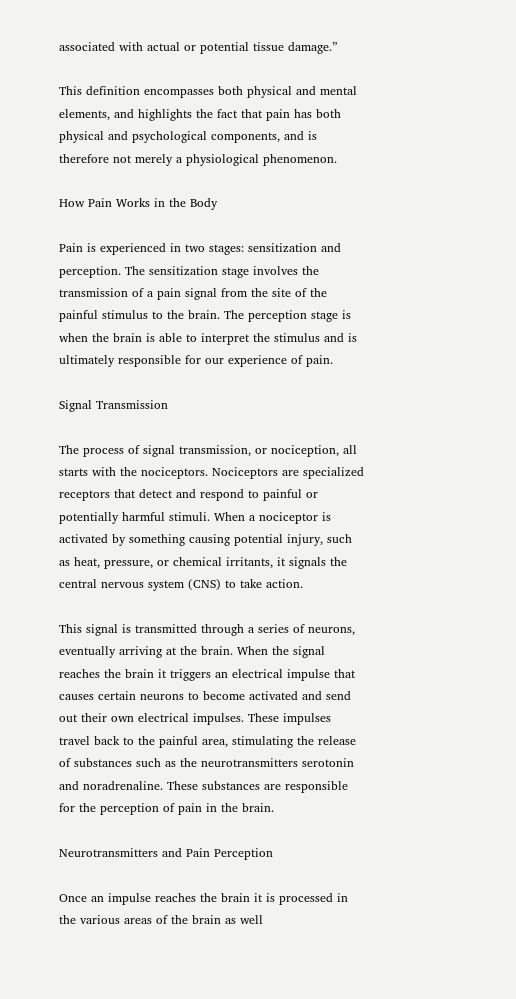associated with actual or potential tissue damage.”

This definition encompasses both physical and mental elements, and highlights the fact that pain has both physical and psychological components, and is therefore not merely a physiological phenomenon.

How Pain Works in the Body

Pain is experienced in two stages: sensitization and perception. The sensitization stage involves the transmission of a pain signal from the site of the painful stimulus to the brain. The perception stage is when the brain is able to interpret the stimulus and is ultimately responsible for our experience of pain.

Signal Transmission

The process of signal transmission, or nociception, all starts with the nociceptors. Nociceptors are specialized receptors that detect and respond to painful or potentially harmful stimuli. When a nociceptor is activated by something causing potential injury, such as heat, pressure, or chemical irritants, it signals the central nervous system (CNS) to take action.

This signal is transmitted through a series of neurons, eventually arriving at the brain. When the signal reaches the brain it triggers an electrical impulse that causes certain neurons to become activated and send out their own electrical impulses. These impulses travel back to the painful area, stimulating the release of substances such as the neurotransmitters serotonin and noradrenaline. These substances are responsible for the perception of pain in the brain.

Neurotransmitters and Pain Perception

Once an impulse reaches the brain it is processed in the various areas of the brain as well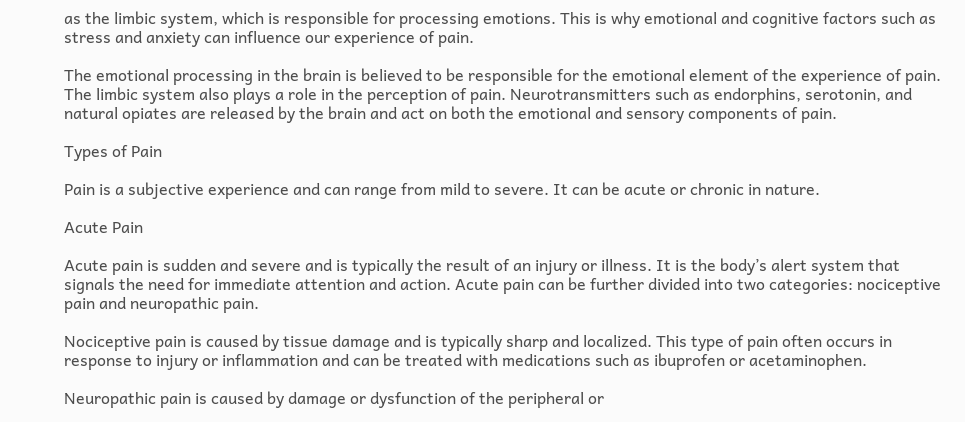as the limbic system, which is responsible for processing emotions. This is why emotional and cognitive factors such as stress and anxiety can influence our experience of pain.

The emotional processing in the brain is believed to be responsible for the emotional element of the experience of pain. The limbic system also plays a role in the perception of pain. Neurotransmitters such as endorphins, serotonin, and natural opiates are released by the brain and act on both the emotional and sensory components of pain.

Types of Pain

Pain is a subjective experience and can range from mild to severe. It can be acute or chronic in nature.

Acute Pain

Acute pain is sudden and severe and is typically the result of an injury or illness. It is the body’s alert system that signals the need for immediate attention and action. Acute pain can be further divided into two categories: nociceptive pain and neuropathic pain.

Nociceptive pain is caused by tissue damage and is typically sharp and localized. This type of pain often occurs in response to injury or inflammation and can be treated with medications such as ibuprofen or acetaminophen.

Neuropathic pain is caused by damage or dysfunction of the peripheral or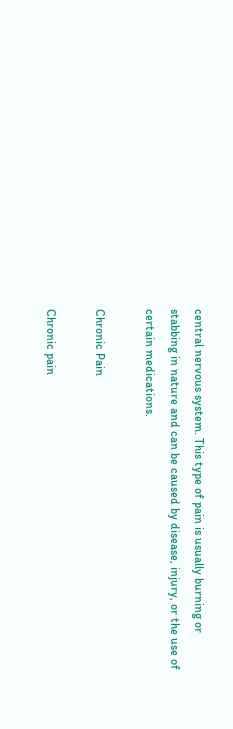central nervous system. This type of pain is usually burning or stabbing in nature and can be caused by disease, injury, or the use of certain medications.

Chronic Pain

Chronic pain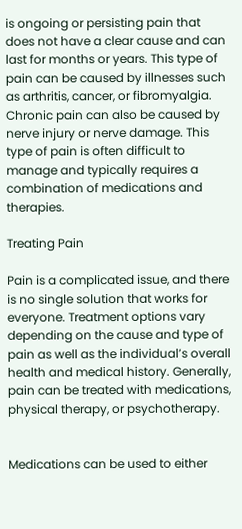is ongoing or persisting pain that does not have a clear cause and can last for months or years. This type of pain can be caused by illnesses such as arthritis, cancer, or fibromyalgia. Chronic pain can also be caused by nerve injury or nerve damage. This type of pain is often difficult to manage and typically requires a combination of medications and therapies.

Treating Pain

Pain is a complicated issue, and there is no single solution that works for everyone. Treatment options vary depending on the cause and type of pain as well as the individual’s overall health and medical history. Generally, pain can be treated with medications, physical therapy, or psychotherapy.


Medications can be used to either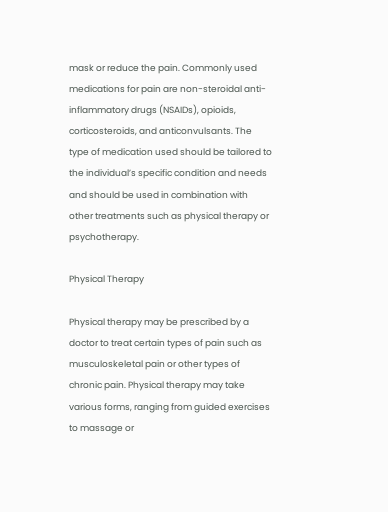mask or reduce the pain. Commonly used medications for pain are non-steroidal anti-inflammatory drugs (NSAIDs), opioids, corticosteroids, and anticonvulsants. The type of medication used should be tailored to the individual’s specific condition and needs and should be used in combination with other treatments such as physical therapy or psychotherapy.

Physical Therapy

Physical therapy may be prescribed by a doctor to treat certain types of pain such as musculoskeletal pain or other types of chronic pain. Physical therapy may take various forms, ranging from guided exercises to massage or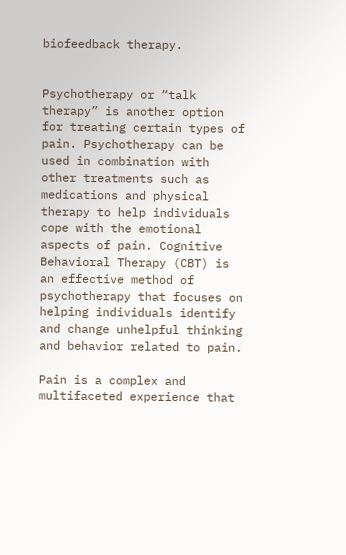biofeedback therapy.


Psychotherapy or “talk therapy” is another option for treating certain types of pain. Psychotherapy can be used in combination with other treatments such as medications and physical therapy to help individuals cope with the emotional aspects of pain. Cognitive Behavioral Therapy (CBT) is an effective method of psychotherapy that focuses on helping individuals identify and change unhelpful thinking and behavior related to pain.

Pain is a complex and multifaceted experience that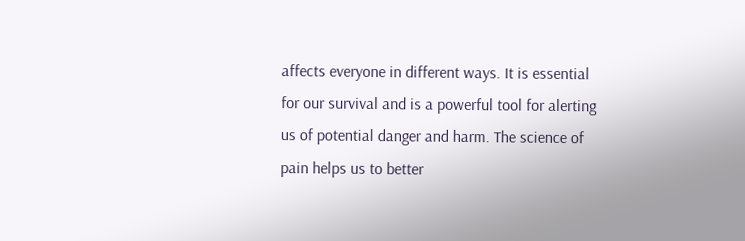affects everyone in different ways. It is essential for our survival and is a powerful tool for alerting us of potential danger and harm. The science of pain helps us to better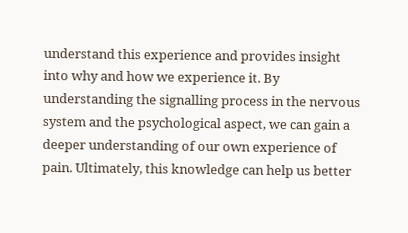understand this experience and provides insight into why and how we experience it. By understanding the signalling process in the nervous system and the psychological aspect, we can gain a deeper understanding of our own experience of pain. Ultimately, this knowledge can help us better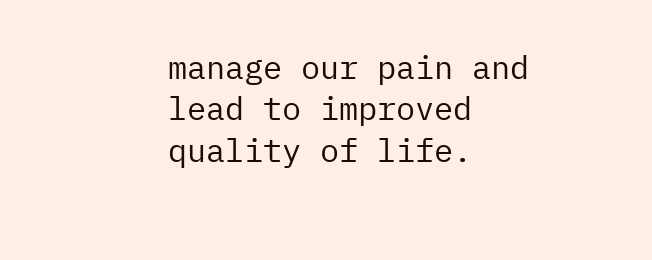manage our pain and lead to improved quality of life.